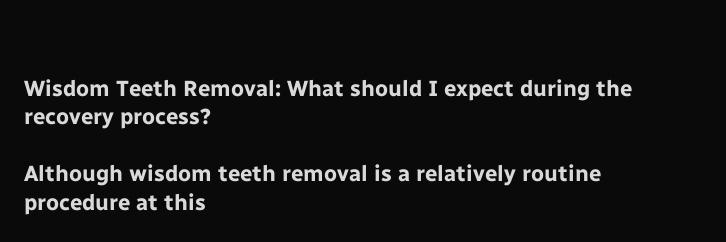Wisdom Teeth Removal: What should I expect during the recovery process?

Although wisdom teeth removal is a relatively routine procedure at this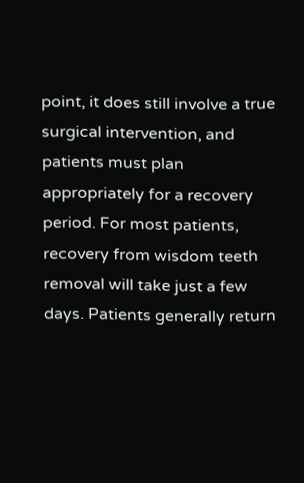point, it does still involve a true surgical intervention, and patients must plan appropriately for a recovery period. For most patients, recovery from wisdom teeth removal will take just a few days. Patients generally return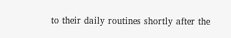to their daily routines shortly after the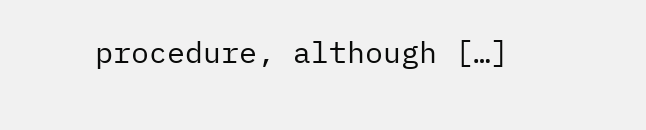procedure, although […]